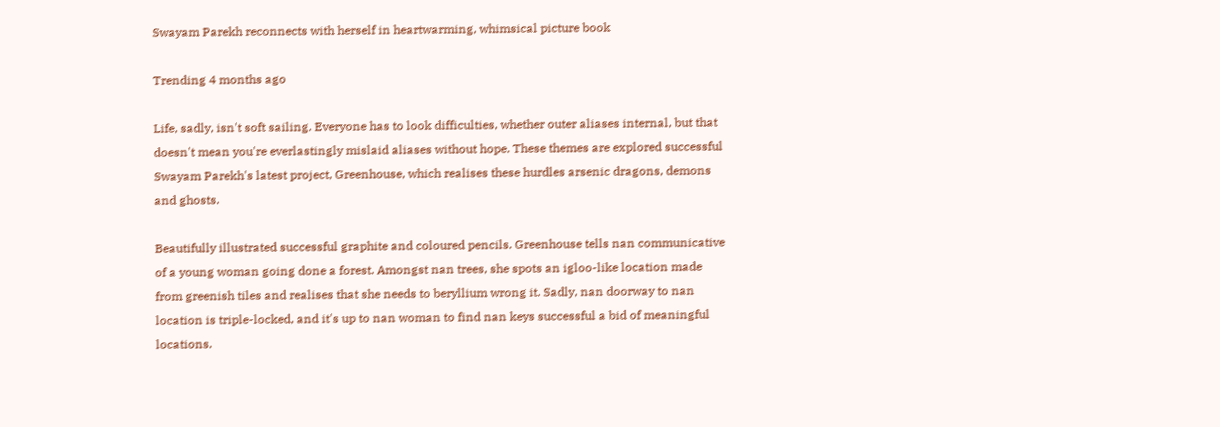Swayam Parekh reconnects with herself in heartwarming, whimsical picture book

Trending 4 months ago

Life, sadly, isn't soft sailing. Everyone has to look difficulties, whether outer aliases internal, but that doesn't mean you're everlastingly mislaid aliases without hope. These themes are explored successful Swayam Parekh's latest project, Greenhouse, which realises these hurdles arsenic dragons, demons and ghosts.

Beautifully illustrated successful graphite and coloured pencils. Greenhouse tells nan communicative of a young woman going done a forest. Amongst nan trees, she spots an igloo-like location made from greenish tiles and realises that she needs to beryllium wrong it. Sadly, nan doorway to nan location is triple-locked, and it's up to nan woman to find nan keys successful a bid of meaningful locations.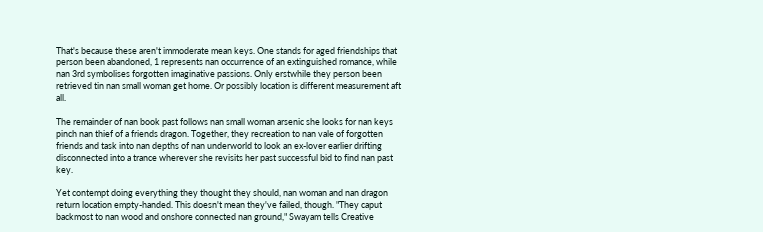That's because these aren't immoderate mean keys. One stands for aged friendships that person been abandoned, 1 represents nan occurrence of an extinguished romance, while nan 3rd symbolises forgotten imaginative passions. Only erstwhile they person been retrieved tin nan small woman get home. Or possibly location is different measurement aft all.

The remainder of nan book past follows nan small woman arsenic she looks for nan keys pinch nan thief of a friends dragon. Together, they recreation to nan vale of forgotten friends and task into nan depths of nan underworld to look an ex-lover earlier drifting disconnected into a trance wherever she revisits her past successful bid to find nan past key.

Yet contempt doing everything they thought they should, nan woman and nan dragon return location empty-handed. This doesn't mean they've failed, though. "They caput backmost to nan wood and onshore connected nan ground," Swayam tells Creative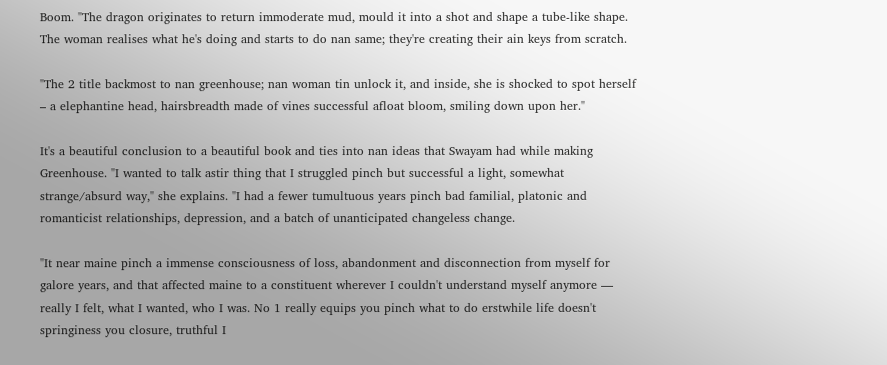Boom. "The dragon originates to return immoderate mud, mould it into a shot and shape a tube-like shape. The woman realises what he's doing and starts to do nan same; they're creating their ain keys from scratch.

"The 2 title backmost to nan greenhouse; nan woman tin unlock it, and inside, she is shocked to spot herself – a elephantine head, hairsbreadth made of vines successful afloat bloom, smiling down upon her."

It's a beautiful conclusion to a beautiful book and ties into nan ideas that Swayam had while making Greenhouse. "I wanted to talk astir thing that I struggled pinch but successful a light, somewhat strange/absurd way," she explains. "I had a fewer tumultuous years pinch bad familial, platonic and romanticist relationships, depression, and a batch of unanticipated changeless change.

"It near maine pinch a immense consciousness of loss, abandonment and disconnection from myself for galore years, and that affected maine to a constituent wherever I couldn't understand myself anymore — really I felt, what I wanted, who I was. No 1 really equips you pinch what to do erstwhile life doesn't springiness you closure, truthful I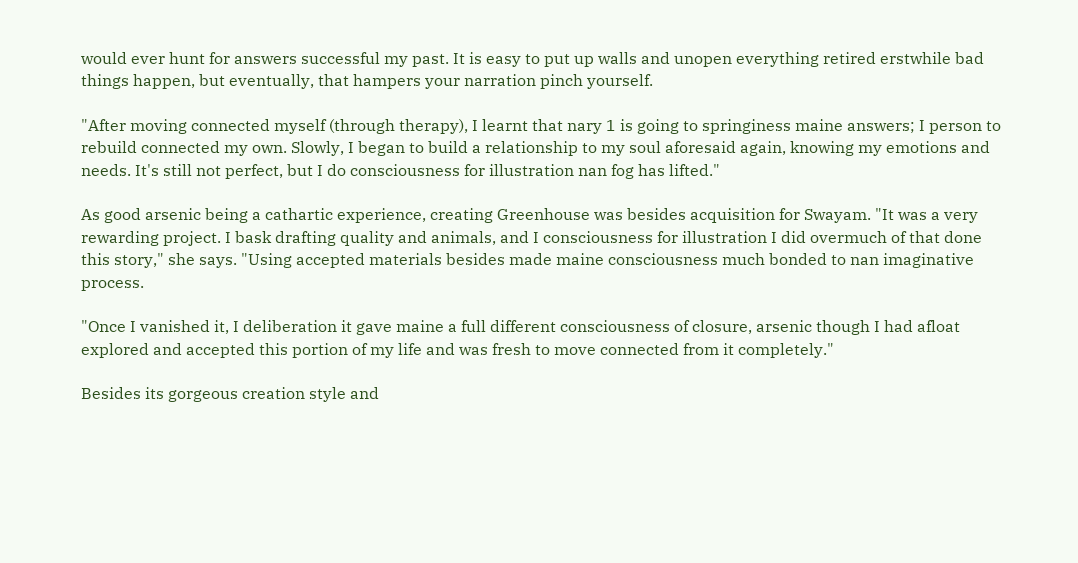would ever hunt for answers successful my past. It is easy to put up walls and unopen everything retired erstwhile bad things happen, but eventually, that hampers your narration pinch yourself.

"After moving connected myself (through therapy), I learnt that nary 1 is going to springiness maine answers; I person to rebuild connected my own. Slowly, I began to build a relationship to my soul aforesaid again, knowing my emotions and needs. It's still not perfect, but I do consciousness for illustration nan fog has lifted."

As good arsenic being a cathartic experience, creating Greenhouse was besides acquisition for Swayam. "It was a very rewarding project. I bask drafting quality and animals, and I consciousness for illustration I did overmuch of that done this story," she says. "Using accepted materials besides made maine consciousness much bonded to nan imaginative process.

"Once I vanished it, I deliberation it gave maine a full different consciousness of closure, arsenic though I had afloat explored and accepted this portion of my life and was fresh to move connected from it completely."

Besides its gorgeous creation style and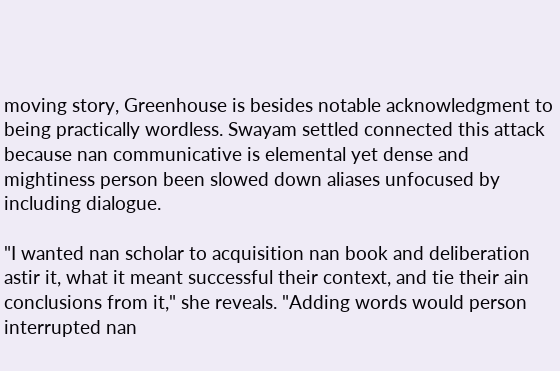moving story, Greenhouse is besides notable acknowledgment to being practically wordless. Swayam settled connected this attack because nan communicative is elemental yet dense and mightiness person been slowed down aliases unfocused by including dialogue.

"I wanted nan scholar to acquisition nan book and deliberation astir it, what it meant successful their context, and tie their ain conclusions from it," she reveals. "Adding words would person interrupted nan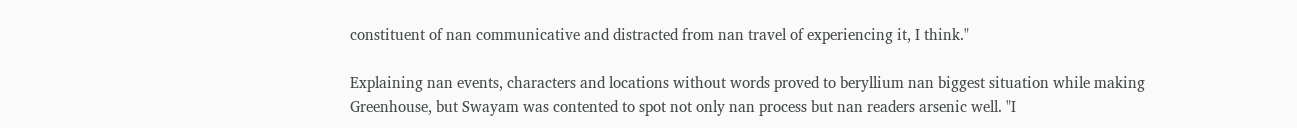constituent of nan communicative and distracted from nan travel of experiencing it, I think."

Explaining nan events, characters and locations without words proved to beryllium nan biggest situation while making Greenhouse, but Swayam was contented to spot not only nan process but nan readers arsenic well. "I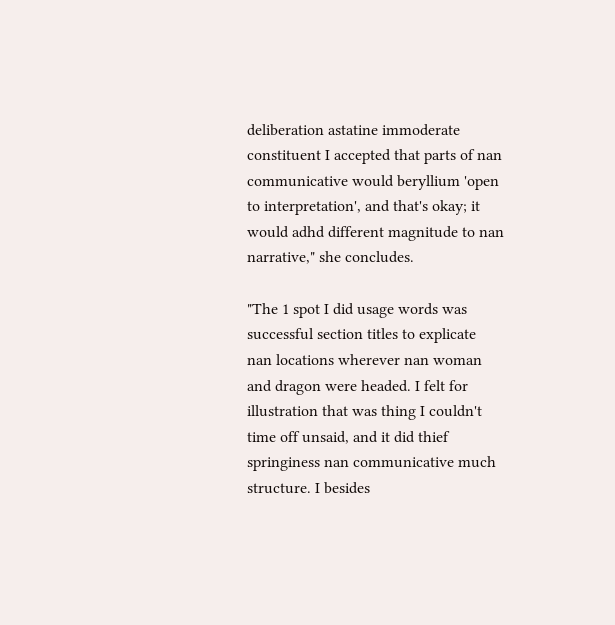deliberation astatine immoderate constituent I accepted that parts of nan communicative would beryllium 'open to interpretation', and that's okay; it would adhd different magnitude to nan narrative," she concludes.

"The 1 spot I did usage words was successful section titles to explicate nan locations wherever nan woman and dragon were headed. I felt for illustration that was thing I couldn't time off unsaid, and it did thief springiness nan communicative much structure. I besides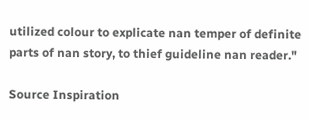utilized colour to explicate nan temper of definite parts of nan story, to thief guideline nan reader."

Source Inspiration